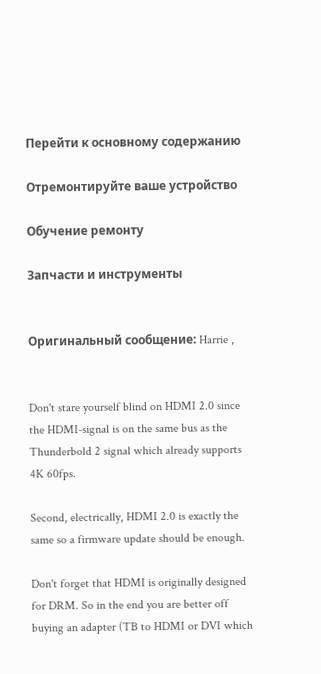Перейти к основному содержанию

Отремонтируйте ваше устройство

Обучение ремонту

Запчасти и инструменты


Оригинальный сообщение: Harrie ,


Don't stare yourself blind on HDMI 2.0 since the HDMI-signal is on the same bus as the Thunderbold 2 signal which already supports 4K 60fps.

Second, electrically, HDMI 2.0 is exactly the same so a firmware update should be enough.

Don't forget that HDMI is originally designed for DRM. So in the end you are better off buying an adapter (TB to HDMI or DVI which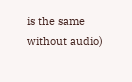is the same without audio)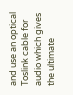and use an optical Toslink cable for audio which gives the ultimate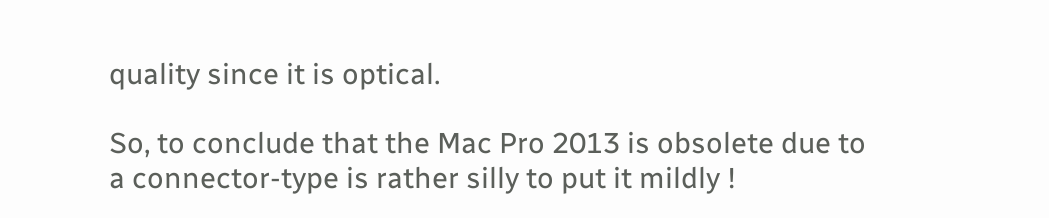quality since it is optical.

So, to conclude that the Mac Pro 2013 is obsolete due to a connector-type is rather silly to put it mildly !